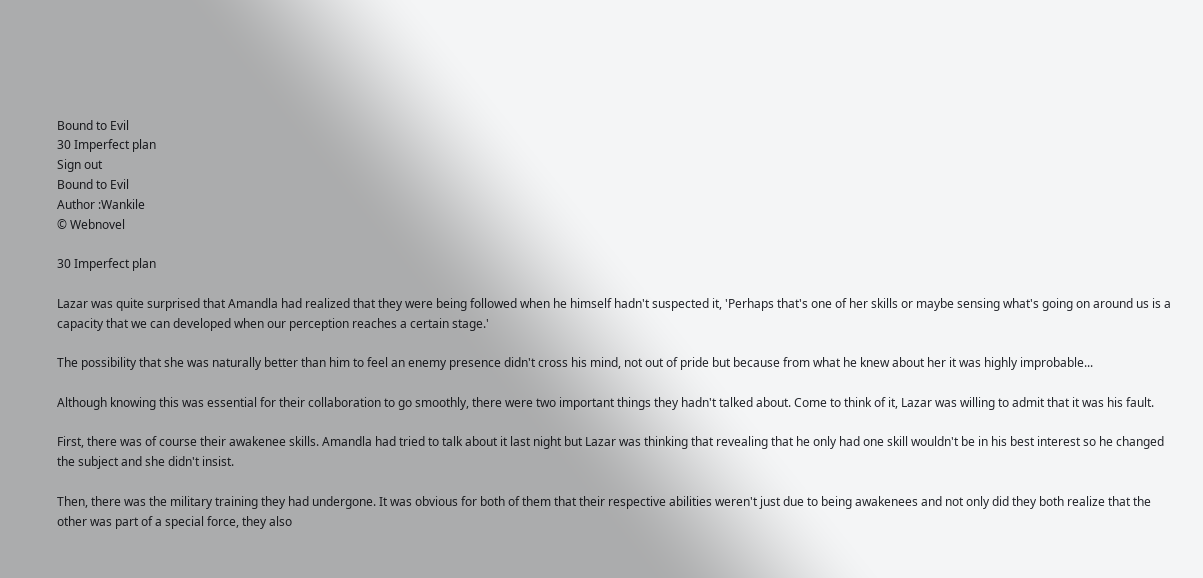Bound to Evil
30 Imperfect plan
Sign out
Bound to Evil
Author :Wankile
© Webnovel

30 Imperfect plan

Lazar was quite surprised that Amandla had realized that they were being followed when he himself hadn't suspected it, 'Perhaps that's one of her skills or maybe sensing what's going on around us is a capacity that we can developed when our perception reaches a certain stage.'

The possibility that she was naturally better than him to feel an enemy presence didn't cross his mind, not out of pride but because from what he knew about her it was highly improbable...

Although knowing this was essential for their collaboration to go smoothly, there were two important things they hadn't talked about. Come to think of it, Lazar was willing to admit that it was his fault.

First, there was of course their awakenee skills. Amandla had tried to talk about it last night but Lazar was thinking that revealing that he only had one skill wouldn't be in his best interest so he changed the subject and she didn't insist.

Then, there was the military training they had undergone. It was obvious for both of them that their respective abilities weren't just due to being awakenees and not only did they both realize that the other was part of a special force, they also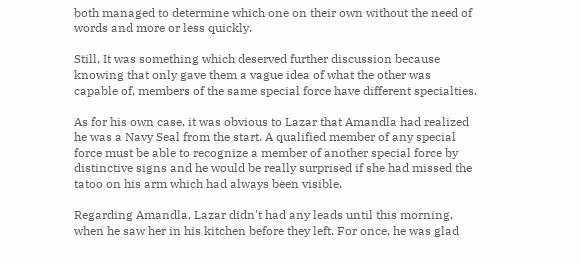both managed to determine which one on their own without the need of words and more or less quickly.

Still, It was something which deserved further discussion because knowing that only gave them a vague idea of what the other was capable of, members of the same special force have different specialties.

As for his own case, it was obvious to Lazar that Amandla had realized he was a Navy Seal from the start. A qualified member of any special force must be able to recognize a member of another special force by distinctive signs and he would be really surprised if she had missed the tatoo on his arm which had always been visible.

Regarding Amandla, Lazar didn't had any leads until this morning, when he saw her in his kitchen before they left. For once, he was glad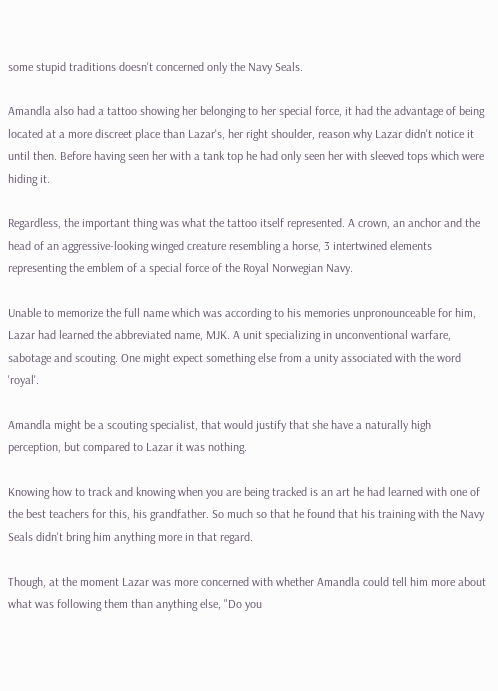some stupid traditions doesn't concerned only the Navy Seals.

Amandla also had a tattoo showing her belonging to her special force, it had the advantage of being located at a more discreet place than Lazar's, her right shoulder, reason why Lazar didn't notice it until then. Before having seen her with a tank top he had only seen her with sleeved tops which were hiding it.

Regardless, the important thing was what the tattoo itself represented. A crown, an anchor and the head of an aggressive-looking winged creature resembling a horse, 3 intertwined elements representing the emblem of a special force of the Royal Norwegian Navy.

Unable to memorize the full name which was according to his memories unpronounceable for him, Lazar had learned the abbreviated name, MJK. A unit specializing in unconventional warfare, sabotage and scouting. One might expect something else from a unity associated with the word 'royal'.

Amandla might be a scouting specialist, that would justify that she have a naturally high perception, but compared to Lazar it was nothing.

Knowing how to track and knowing when you are being tracked is an art he had learned with one of the best teachers for this, his grandfather. So much so that he found that his training with the Navy Seals didn't bring him anything more in that regard.

Though, at the moment Lazar was more concerned with whether Amandla could tell him more about what was following them than anything else, "Do you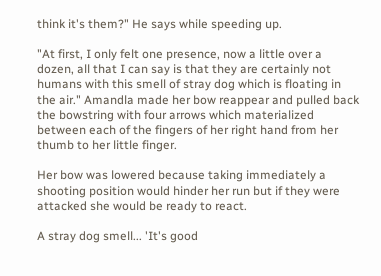think it's them?" He says while speeding up.

"At first, I only felt one presence, now a little over a dozen, all that I can say is that they are certainly not humans with this smell of stray dog which is floating in the air." Amandla made her bow reappear and pulled back the bowstring with four arrows which materialized between each of the fingers of her right hand from her thumb to her little finger.

Her bow was lowered because taking immediately a shooting position would hinder her run but if they were attacked she would be ready to react.

A stray dog smell... 'It's good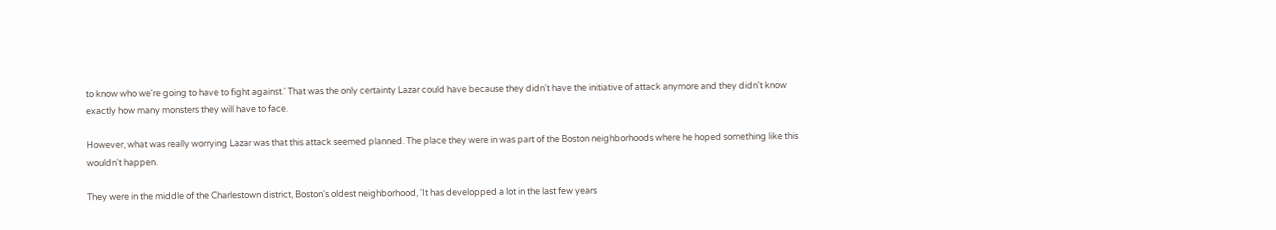to know who we're going to have to fight against.' That was the only certainty Lazar could have because they didn't have the initiative of attack anymore and they didn't know exactly how many monsters they will have to face.

However, what was really worrying Lazar was that this attack seemed planned. The place they were in was part of the Boston neighborhoods where he hoped something like this wouldn't happen.

They were in the middle of the Charlestown district, Boston's oldest neighborhood, 'It has developped a lot in the last few years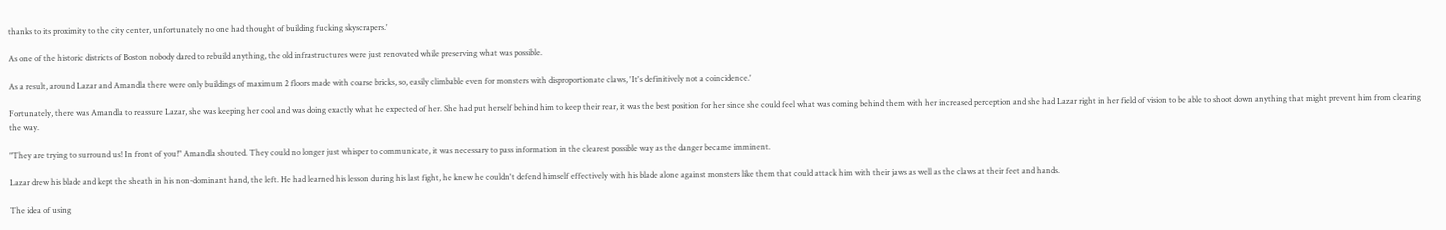thanks to its proximity to the city center, unfortunately no one had thought of building fucking skyscrapers.'

As one of the historic districts of Boston nobody dared to rebuild anything, the old infrastructures were just renovated while preserving what was possible.

As a result, around Lazar and Amandla there were only buildings of maximum 2 floors made with coarse bricks, so, easily climbable even for monsters with disproportionate claws, 'It's definitively not a coincidence.'

Fortunately, there was Amandla to reassure Lazar, she was keeping her cool and was doing exactly what he expected of her. She had put herself behind him to keep their rear, it was the best position for her since she could feel what was coming behind them with her increased perception and she had Lazar right in her field of vision to be able to shoot down anything that might prevent him from clearing the way.

"They are trying to surround us! In front of you!" Amandla shouted. They could no longer just whisper to communicate, it was necessary to pass information in the clearest possible way as the danger became imminent.

Lazar drew his blade and kept the sheath in his non-dominant hand, the left. He had learned his lesson during his last fight, he knew he couldn't defend himself effectively with his blade alone against monsters like them that could attack him with their jaws as well as the claws at their feet and hands.

The idea of using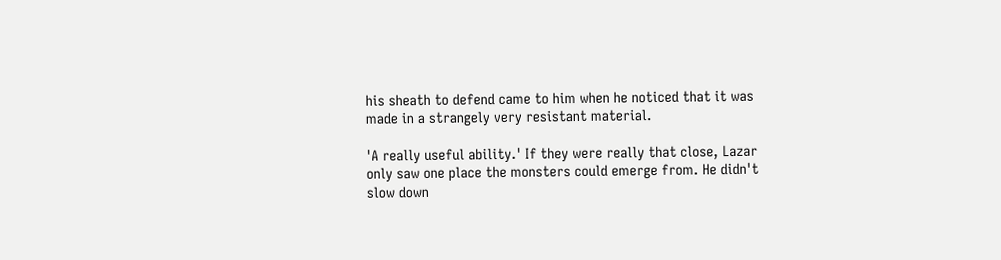his sheath to defend came to him when he noticed that it was made in a strangely very resistant material.

'A really useful ability.' If they were really that close, Lazar only saw one place the monsters could emerge from. He didn't slow down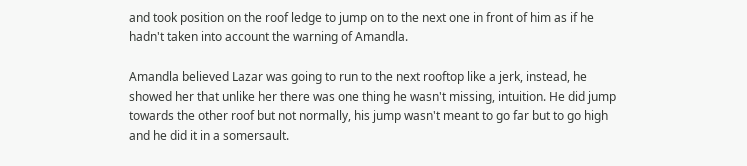and took position on the roof ledge to jump on to the next one in front of him as if he hadn't taken into account the warning of Amandla.

Amandla believed Lazar was going to run to the next rooftop like a jerk, instead, he showed her that unlike her there was one thing he wasn't missing, intuition. He did jump towards the other roof but not normally, his jump wasn't meant to go far but to go high and he did it in a somersault.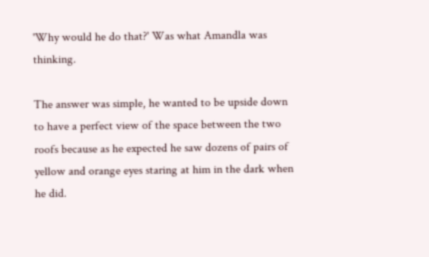'Why would he do that?' Was what Amandla was thinking.

The answer was simple, he wanted to be upside down to have a perfect view of the space between the two roofs because as he expected he saw dozens of pairs of yellow and orange eyes staring at him in the dark when he did.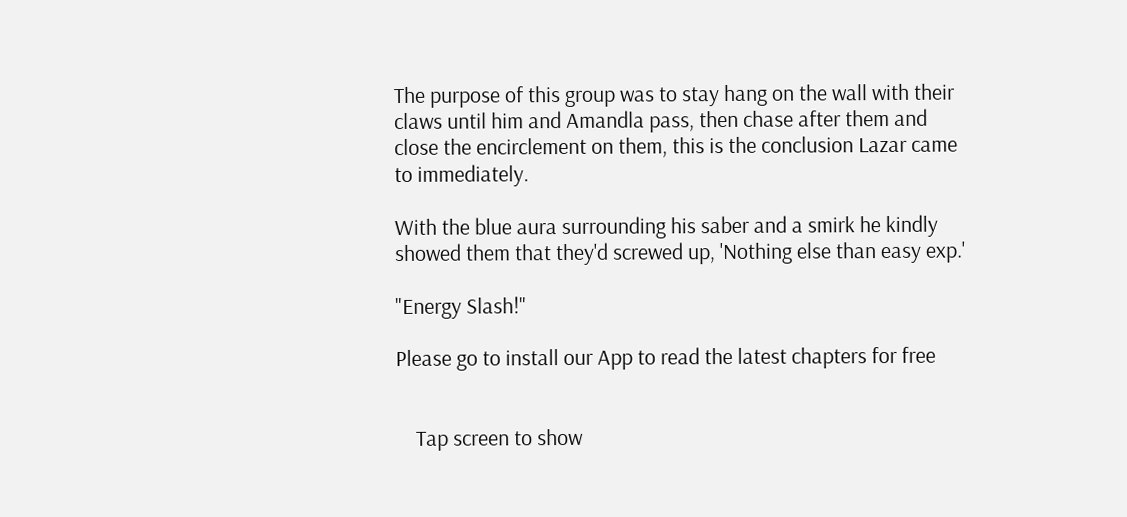The purpose of this group was to stay hang on the wall with their claws until him and Amandla pass, then chase after them and close the encirclement on them, this is the conclusion Lazar came to immediately.

With the blue aura surrounding his saber and a smirk he kindly showed them that they'd screwed up, 'Nothing else than easy exp.'

"Energy Slash!"

Please go to install our App to read the latest chapters for free


    Tap screen to show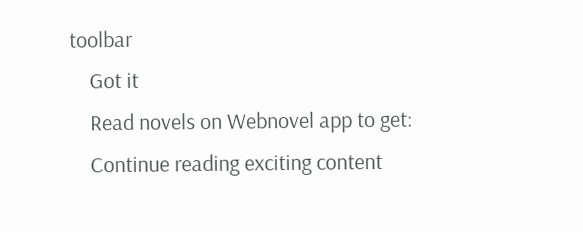toolbar
    Got it
    Read novels on Webnovel app to get:
    Continue reading exciting content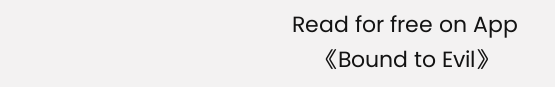Read for free on App
    《Bound to Evil》